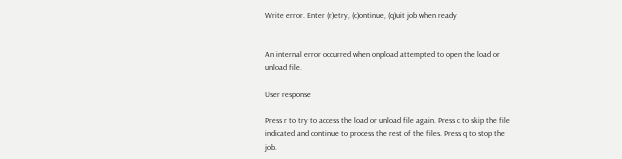Write error. Enter (r)etry, (c)ontinue, (q)uit job when ready


An internal error occurred when onpload attempted to open the load or unload file.

User response

Press r to try to access the load or unload file again. Press c to skip the file indicated and continue to process the rest of the files. Press q to stop the job.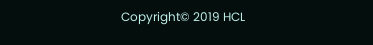Copyright© 2019 HCL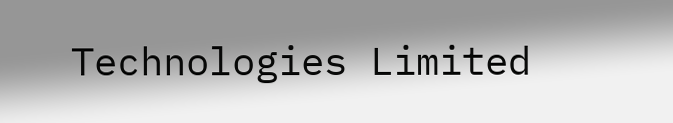Technologies Limited